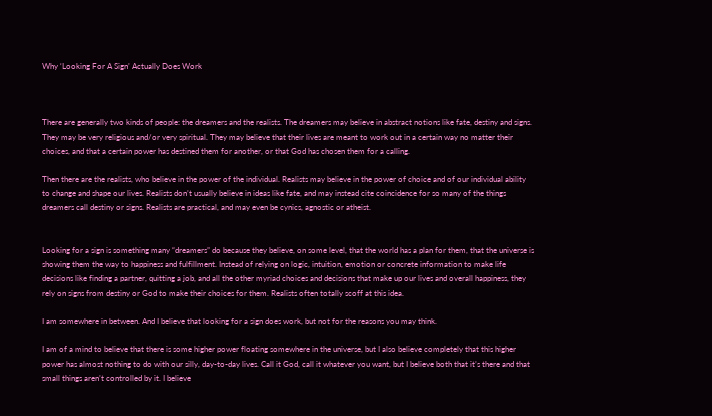Why ‘Looking For A Sign’ Actually Does Work



There are generally two kinds of people: the dreamers and the realists. The dreamers may believe in abstract notions like fate, destiny and signs. They may be very religious and/or very spiritual. They may believe that their lives are meant to work out in a certain way no matter their choices, and that a certain power has destined them for another, or that God has chosen them for a calling.

Then there are the realists, who believe in the power of the individual. Realists may believe in the power of choice and of our individual ability to change and shape our lives. Realists don’t usually believe in ideas like fate, and may instead cite coincidence for so many of the things dreamers call destiny or signs. Realists are practical, and may even be cynics, agnostic or atheist.


Looking for a sign is something many “dreamers” do because they believe, on some level, that the world has a plan for them, that the universe is showing them the way to happiness and fulfillment. Instead of relying on logic, intuition, emotion or concrete information to make life decisions like finding a partner, quitting a job, and all the other myriad choices and decisions that make up our lives and overall happiness, they rely on signs from destiny or God to make their choices for them. Realists often totally scoff at this idea.

I am somewhere in between. And I believe that looking for a sign does work, but not for the reasons you may think.

I am of a mind to believe that there is some higher power floating somewhere in the universe, but I also believe completely that this higher power has almost nothing to do with our silly, day-to-day lives. Call it God, call it whatever you want, but I believe both that it’s there and that small things aren’t controlled by it. I believe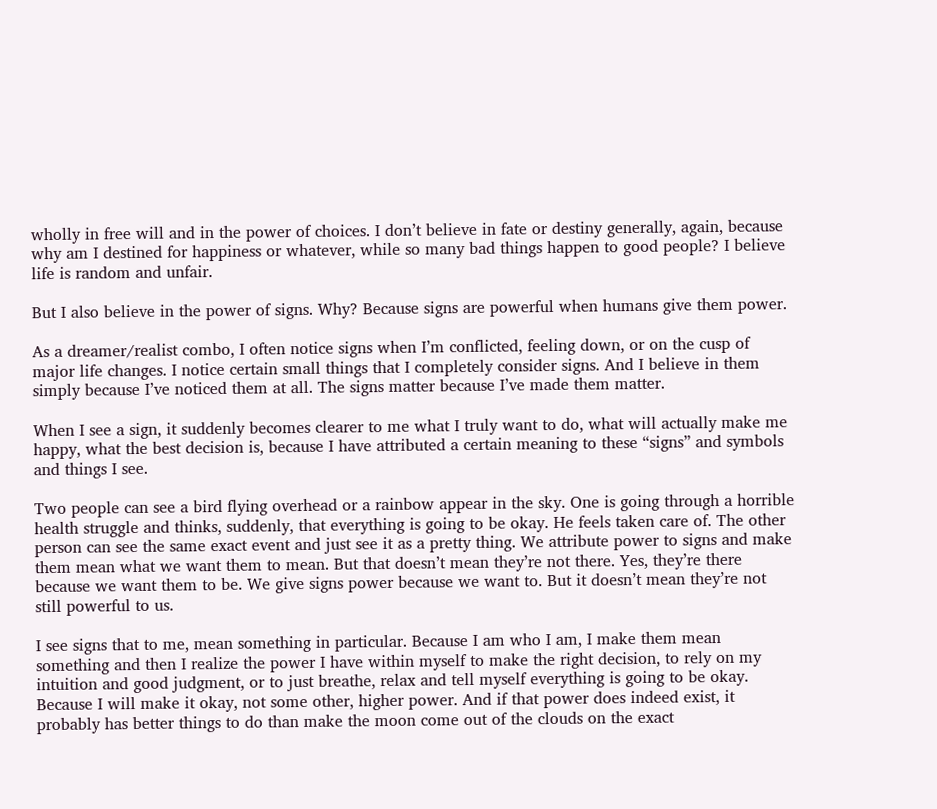wholly in free will and in the power of choices. I don’t believe in fate or destiny generally, again, because why am I destined for happiness or whatever, while so many bad things happen to good people? I believe life is random and unfair.

But I also believe in the power of signs. Why? Because signs are powerful when humans give them power.

As a dreamer/realist combo, I often notice signs when I’m conflicted, feeling down, or on the cusp of major life changes. I notice certain small things that I completely consider signs. And I believe in them simply because I’ve noticed them at all. The signs matter because I’ve made them matter.

When I see a sign, it suddenly becomes clearer to me what I truly want to do, what will actually make me happy, what the best decision is, because I have attributed a certain meaning to these “signs” and symbols and things I see.

Two people can see a bird flying overhead or a rainbow appear in the sky. One is going through a horrible health struggle and thinks, suddenly, that everything is going to be okay. He feels taken care of. The other person can see the same exact event and just see it as a pretty thing. We attribute power to signs and make them mean what we want them to mean. But that doesn’t mean they’re not there. Yes, they’re there because we want them to be. We give signs power because we want to. But it doesn’t mean they’re not still powerful to us.

I see signs that to me, mean something in particular. Because I am who I am, I make them mean something and then I realize the power I have within myself to make the right decision, to rely on my intuition and good judgment, or to just breathe, relax and tell myself everything is going to be okay. Because I will make it okay, not some other, higher power. And if that power does indeed exist, it probably has better things to do than make the moon come out of the clouds on the exact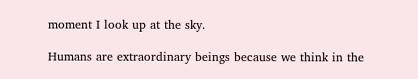moment I look up at the sky.

Humans are extraordinary beings because we think in the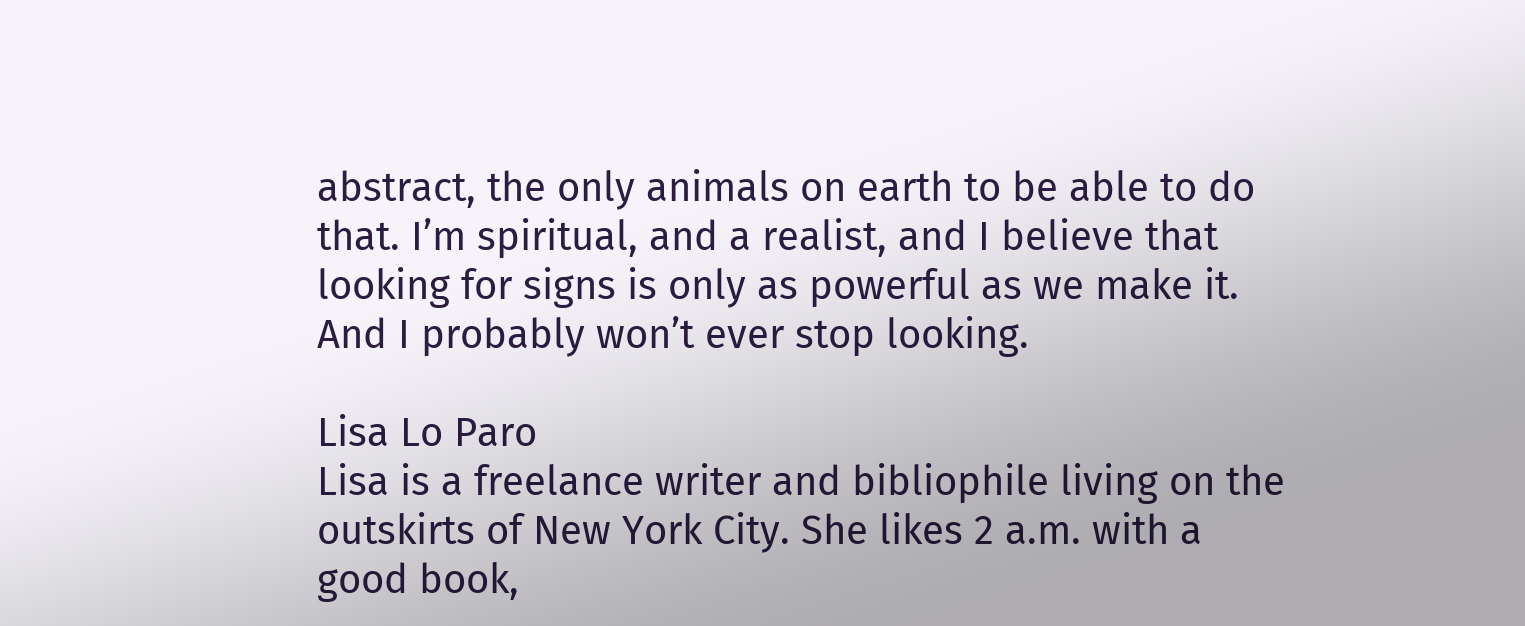abstract, the only animals on earth to be able to do that. I’m spiritual, and a realist, and I believe that looking for signs is only as powerful as we make it. And I probably won’t ever stop looking.

Lisa Lo Paro
Lisa is a freelance writer and bibliophile living on the outskirts of New York City. She likes 2 a.m. with a good book,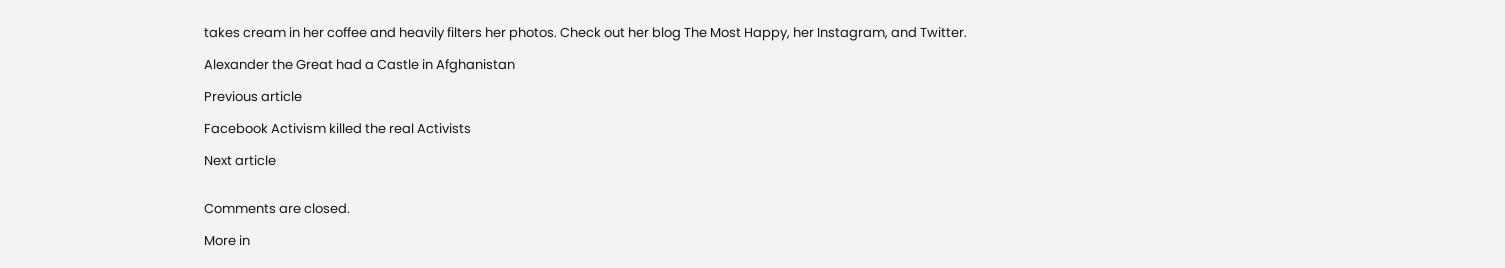takes cream in her coffee and heavily filters her photos. Check out her blog The Most Happy, her Instagram, and Twitter.

Alexander the Great had a Castle in Afghanistan

Previous article

Facebook Activism killed the real Activists

Next article


Comments are closed.

More in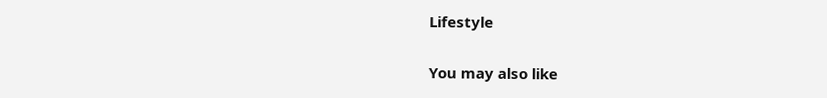Lifestyle

You may also like